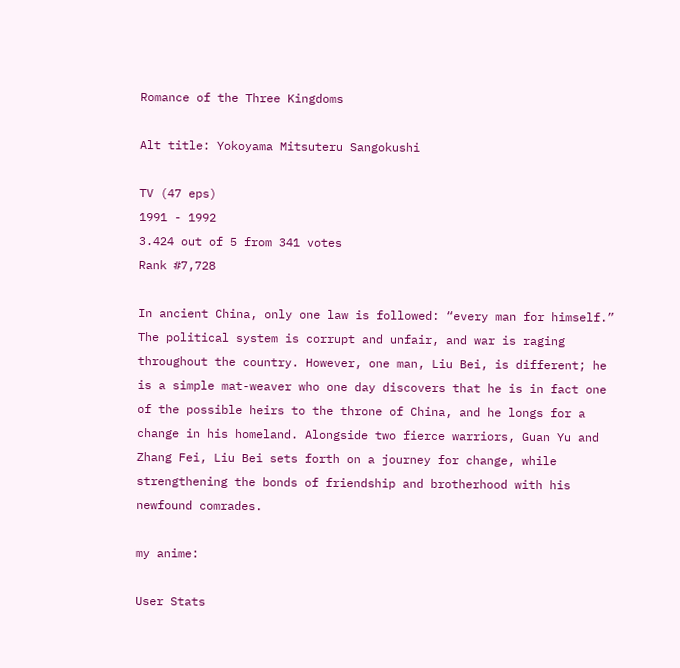Romance of the Three Kingdoms

Alt title: Yokoyama Mitsuteru Sangokushi

TV (47 eps)
1991 - 1992
3.424 out of 5 from 341 votes
Rank #7,728

In ancient China, only one law is followed: “every man for himself.” The political system is corrupt and unfair, and war is raging throughout the country. However, one man, Liu Bei, is different; he is a simple mat-weaver who one day discovers that he is in fact one of the possible heirs to the throne of China, and he longs for a change in his homeland. Alongside two fierce warriors, Guan Yu and Zhang Fei, Liu Bei sets forth on a journey for change, while strengthening the bonds of friendship and brotherhood with his newfound comrades.

my anime:

User Stats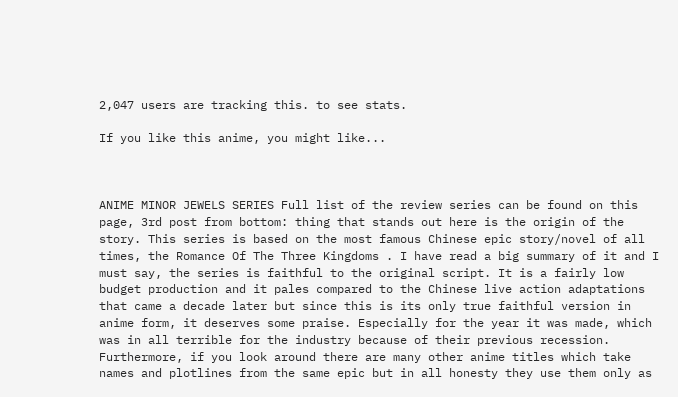2,047 users are tracking this. to see stats.

If you like this anime, you might like...



ANIME MINOR JEWELS SERIES Full list of the review series can be found on this page, 3rd post from bottom: thing that stands out here is the origin of the story. This series is based on the most famous Chinese epic story/novel of all times, the Romance Of The Three Kingdoms . I have read a big summary of it and I must say, the series is faithful to the original script. It is a fairly low budget production and it pales compared to the Chinese live action adaptations that came a decade later but since this is its only true faithful version in anime form, it deserves some praise. Especially for the year it was made, which was in all terrible for the industry because of their previous recession. Furthermore, if you look around there are many other anime titles which take names and plotlines from the same epic but in all honesty they use them only as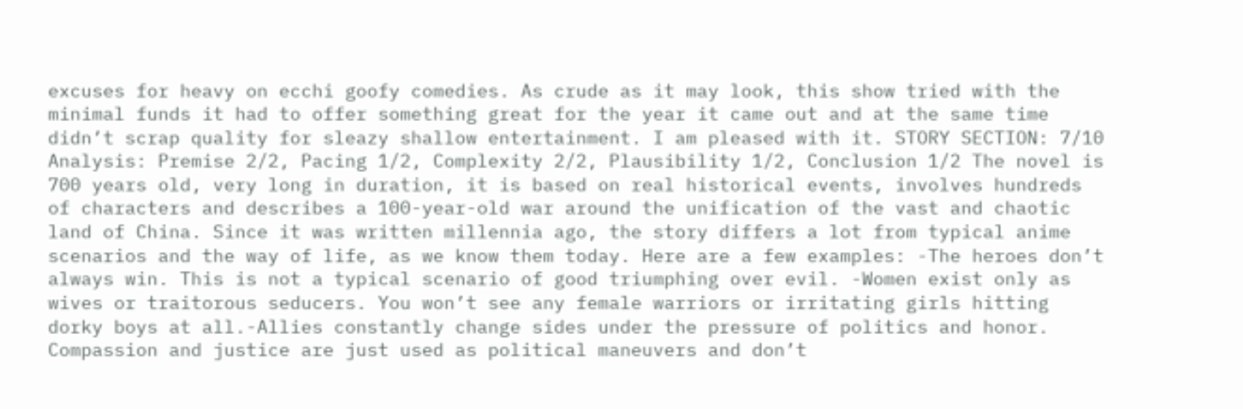excuses for heavy on ecchi goofy comedies. As crude as it may look, this show tried with the minimal funds it had to offer something great for the year it came out and at the same time didn’t scrap quality for sleazy shallow entertainment. I am pleased with it. STORY SECTION: 7/10 Analysis: Premise 2/2, Pacing 1/2, Complexity 2/2, Plausibility 1/2, Conclusion 1/2 The novel is 700 years old, very long in duration, it is based on real historical events, involves hundreds of characters and describes a 100-year-old war around the unification of the vast and chaotic land of China. Since it was written millennia ago, the story differs a lot from typical anime scenarios and the way of life, as we know them today. Here are a few examples: -The heroes don’t always win. This is not a typical scenario of good triumphing over evil. -Women exist only as wives or traitorous seducers. You won’t see any female warriors or irritating girls hitting dorky boys at all.-Allies constantly change sides under the pressure of politics and honor. Compassion and justice are just used as political maneuvers and don’t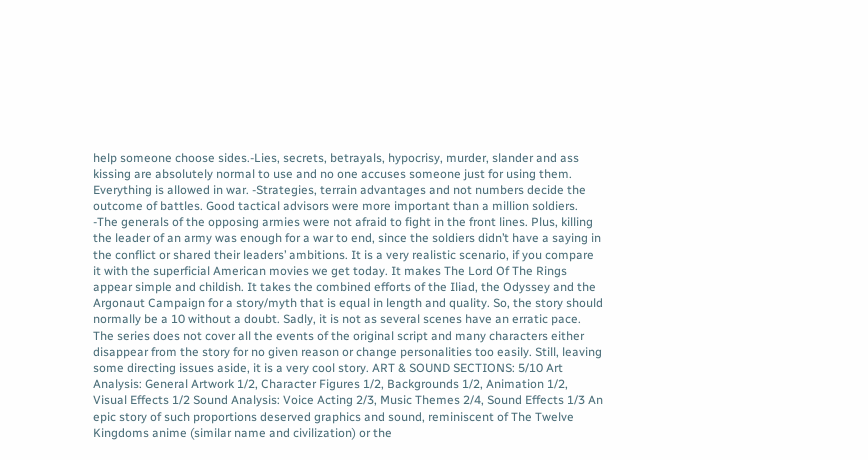help someone choose sides.-Lies, secrets, betrayals, hypocrisy, murder, slander and ass kissing are absolutely normal to use and no one accuses someone just for using them. Everything is allowed in war. -Strategies, terrain advantages and not numbers decide the outcome of battles. Good tactical advisors were more important than a million soldiers. -The generals of the opposing armies were not afraid to fight in the front lines. Plus, killing the leader of an army was enough for a war to end, since the soldiers didn’t have a saying in the conflict or shared their leaders’ ambitions. It is a very realistic scenario, if you compare it with the superficial American movies we get today. It makes The Lord Of The Rings appear simple and childish. It takes the combined efforts of the Iliad, the Odyssey and the Argonaut Campaign for a story/myth that is equal in length and quality. So, the story should normally be a 10 without a doubt. Sadly, it is not as several scenes have an erratic pace. The series does not cover all the events of the original script and many characters either disappear from the story for no given reason or change personalities too easily. Still, leaving some directing issues aside, it is a very cool story. ART & SOUND SECTIONS: 5/10 Art Analysis: General Artwork 1/2, Character Figures 1/2, Backgrounds 1/2, Animation 1/2, Visual Effects 1/2 Sound Analysis: Voice Acting 2/3, Music Themes 2/4, Sound Effects 1/3 An epic story of such proportions deserved graphics and sound, reminiscent of The Twelve Kingdoms anime (similar name and civilization) or the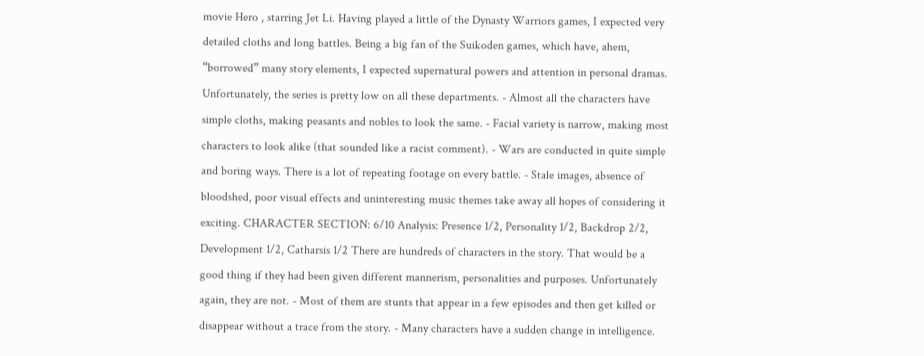movie Hero , starring Jet Li. Having played a little of the Dynasty Warriors games, I expected very detailed cloths and long battles. Being a big fan of the Suikoden games, which have, ahem, “borrowed” many story elements, I expected supernatural powers and attention in personal dramas. Unfortunately, the series is pretty low on all these departments. - Almost all the characters have simple cloths, making peasants and nobles to look the same. - Facial variety is narrow, making most characters to look alike (that sounded like a racist comment). - Wars are conducted in quite simple and boring ways. There is a lot of repeating footage on every battle. - Stale images, absence of bloodshed, poor visual effects and uninteresting music themes take away all hopes of considering it exciting. CHARACTER SECTION: 6/10 Analysis: Presence 1/2, Personality 1/2, Backdrop 2/2, Development 1/2, Catharsis 1/2 There are hundreds of characters in the story. That would be a good thing if they had been given different mannerism, personalities and purposes. Unfortunately again, they are not. - Most of them are stunts that appear in a few episodes and then get killed or disappear without a trace from the story. - Many characters have a sudden change in intelligence.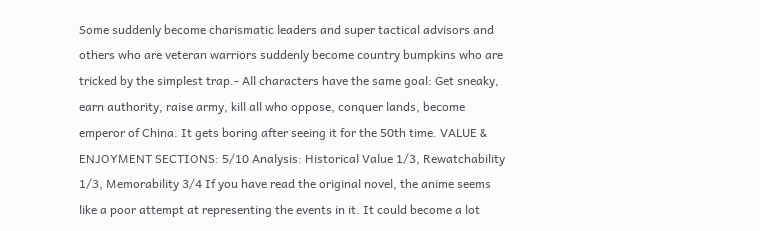Some suddenly become charismatic leaders and super tactical advisors and others who are veteran warriors suddenly become country bumpkins who are tricked by the simplest trap.- All characters have the same goal: Get sneaky, earn authority, raise army, kill all who oppose, conquer lands, become emperor of China. It gets boring after seeing it for the 50th time. VALUE & ENJOYMENT SECTIONS: 5/10 Analysis: Historical Value 1/3, Rewatchability 1/3, Memorability 3/4 If you have read the original novel, the anime seems like a poor attempt at representing the events in it. It could become a lot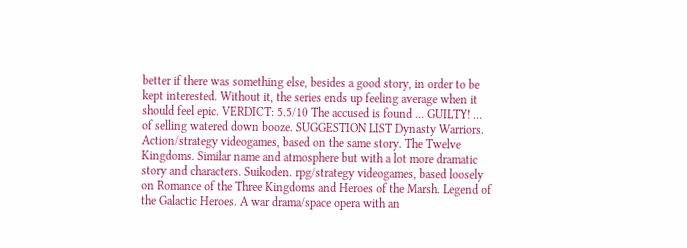better if there was something else, besides a good story, in order to be kept interested. Without it, the series ends up feeling average when it should feel epic. VERDICT: 5.5/10 The accused is found … GUILTY! … of selling watered down booze. SUGGESTION LIST Dynasty Warriors. Action/strategy videogames, based on the same story. The Twelve Kingdoms. Similar name and atmosphere but with a lot more dramatic story and characters. Suikoden. rpg/strategy videogames, based loosely on Romance of the Three Kingdoms and Heroes of the Marsh. Legend of the Galactic Heroes. A war drama/space opera with an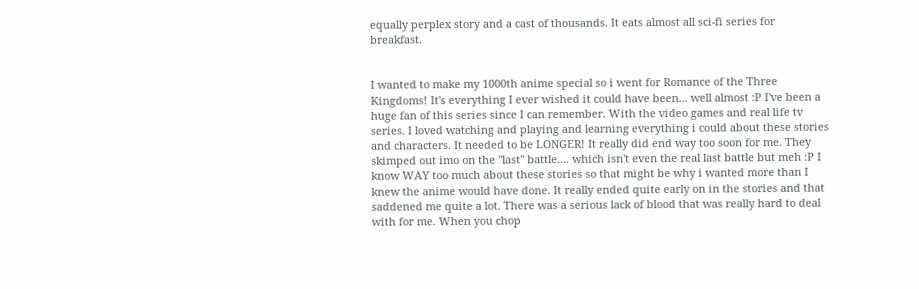equally perplex story and a cast of thousands. It eats almost all sci-fi series for breakfast.


I wanted to make my 1000th anime special so i went for Romance of the Three Kingdoms! It's everything I ever wished it could have been... well almost :P I've been a huge fan of this series since I can remember. With the video games and real life tv series. I loved watching and playing and learning everything i could about these stories and characters. It needed to be LONGER! It really did end way too soon for me. They skimped out imo on the "last" battle.... which isn't even the real last battle but meh :P I know WAY too much about these stories so that might be why i wanted more than I knew the anime would have done. It really ended quite early on in the stories and that saddened me quite a lot. There was a serious lack of blood that was really hard to deal with for me. When you chop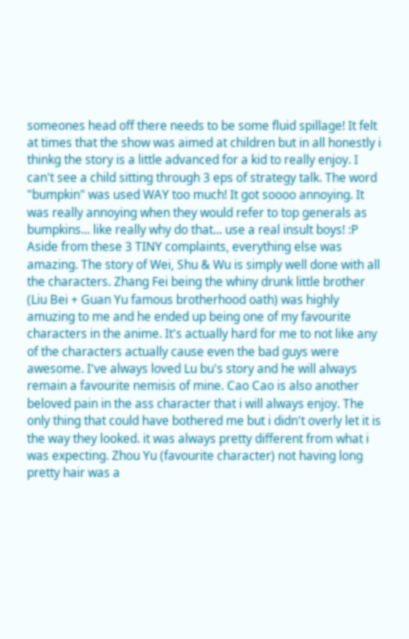someones head off there needs to be some fluid spillage! It felt at times that the show was aimed at children but in all honestly i thinkg the story is a little advanced for a kid to really enjoy. I can't see a child sitting through 3 eps of strategy talk. The word "bumpkin" was used WAY too much! It got soooo annoying. It was really annoying when they would refer to top generals as bumpkins... like really why do that... use a real insult boys! :P Aside from these 3 TINY complaints, everything else was amazing. The story of Wei, Shu & Wu is simply well done with all the characters. Zhang Fei being the whiny drunk little brother (Liu Bei + Guan Yu famous brotherhood oath) was highly amuzing to me and he ended up being one of my favourite characters in the anime. It's actually hard for me to not like any of the characters actually cause even the bad guys were awesome. I've always loved Lu bu's story and he will always remain a favourite nemisis of mine. Cao Cao is also another beloved pain in the ass character that i will always enjoy. The only thing that could have bothered me but i didn't overly let it is the way they looked. it was always pretty different from what i was expecting. Zhou Yu (favourite character) not having long pretty hair was a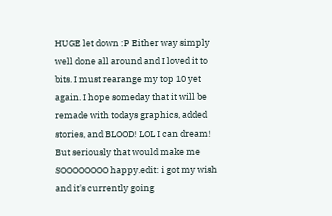HUGE let down :P Either way simply well done all around and I loved it to bits. I must rearange my top 10 yet again. I hope someday that it will be remade with todays graphics, added stories, and BLOOD! LOL I can dream! But seriously that would make me SOOOOOOOO happy.edit: i got my wish and it's currently going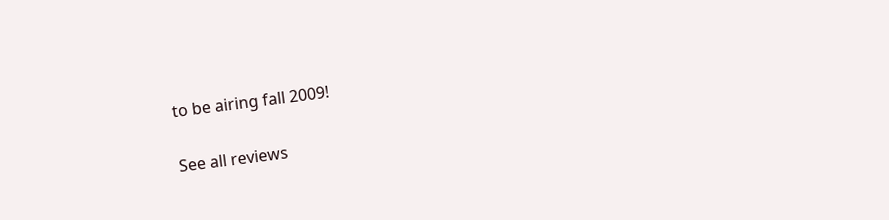to be airing fall 2009!

See all reviews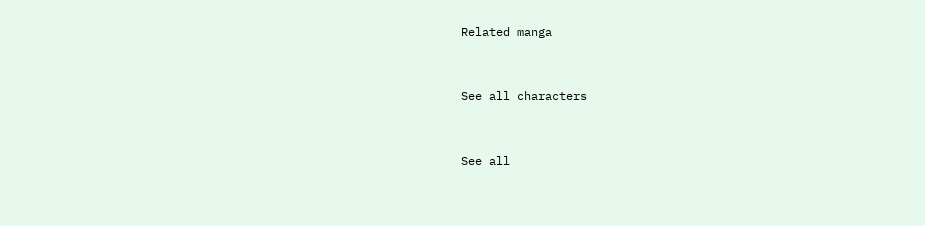Related manga


See all characters


See all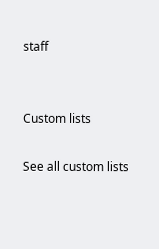staff


Custom lists

See all custom lists